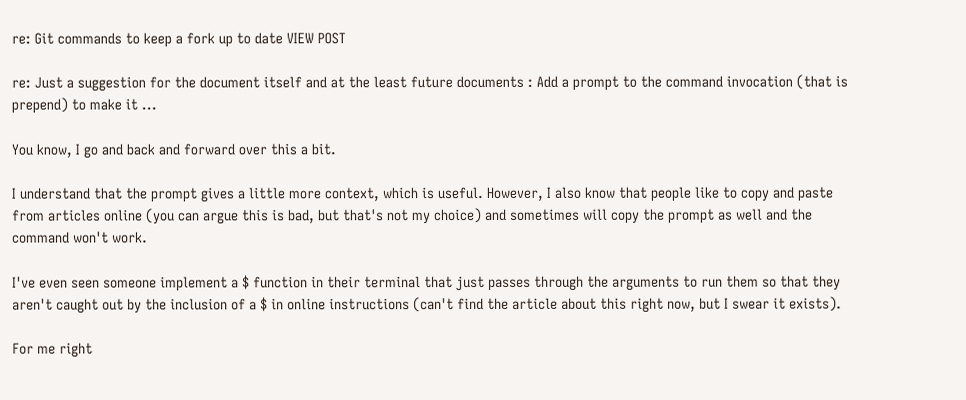re: Git commands to keep a fork up to date VIEW POST

re: Just a suggestion for the document itself and at the least future documents : Add a prompt to the command invocation (that is prepend) to make it ...

You know, I go and back and forward over this a bit.

I understand that the prompt gives a little more context, which is useful. However, I also know that people like to copy and paste from articles online (you can argue this is bad, but that's not my choice) and sometimes will copy the prompt as well and the command won't work.

I've even seen someone implement a $ function in their terminal that just passes through the arguments to run them so that they aren't caught out by the inclusion of a $ in online instructions (can't find the article about this right now, but I swear it exists).

For me right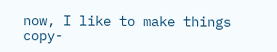now, I like to make things copy-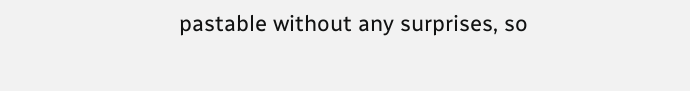pastable without any surprises, so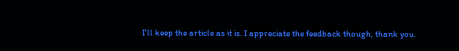I'll keep the article as it is. I appreciate the feedback though, thank you.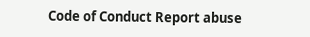Code of Conduct Report abuse